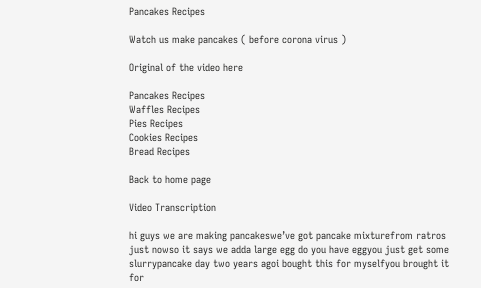Pancakes Recipes

Watch us make pancakes ( before corona virus )

Original of the video here

Pancakes Recipes
Waffles Recipes
Pies Recipes
Cookies Recipes
Bread Recipes

Back to home page

Video Transcription

hi guys we are making pancakeswe’ve got pancake mixturefrom ratros just nowso it says we adda large egg do you have eggyou just get some slurrypancake day two years agoi bought this for myselfyou brought it for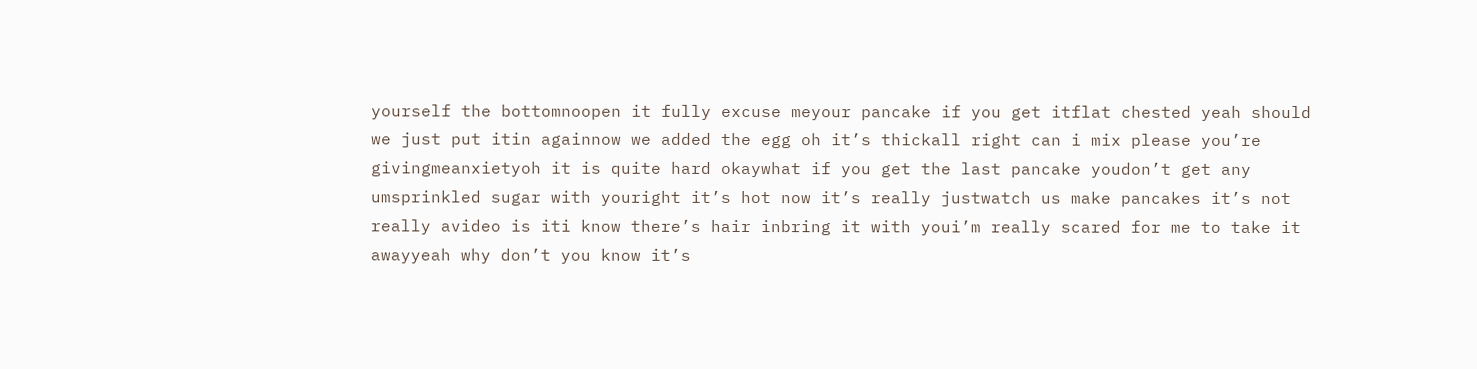yourself the bottomnoopen it fully excuse meyour pancake if you get itflat chested yeah should we just put itin againnow we added the egg oh it’s thickall right can i mix please you’re givingmeanxietyoh it is quite hard okaywhat if you get the last pancake youdon’t get any umsprinkled sugar with youright it’s hot now it’s really justwatch us make pancakes it’s not really avideo is iti know there’s hair inbring it with youi’m really scared for me to take it awayyeah why don’t you know it’s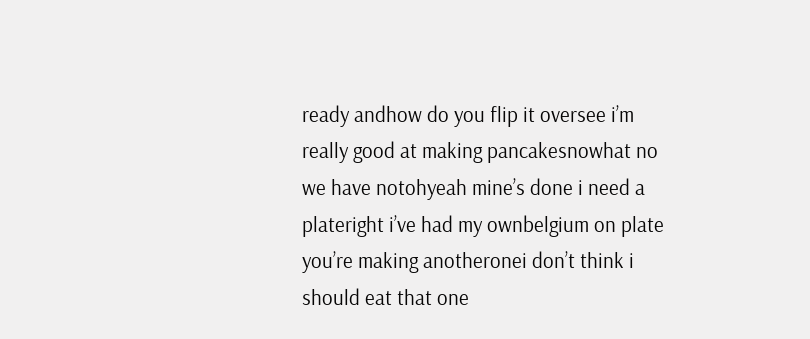ready andhow do you flip it oversee i’m really good at making pancakesnowhat no we have notohyeah mine’s done i need a plateright i’ve had my ownbelgium on plate you’re making anotheronei don’t think i should eat that one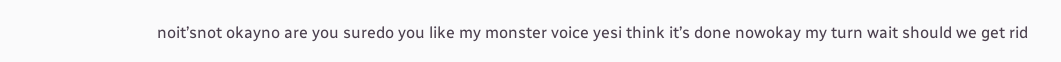noit’snot okayno are you suredo you like my monster voice yesi think it’s done nowokay my turn wait should we get rid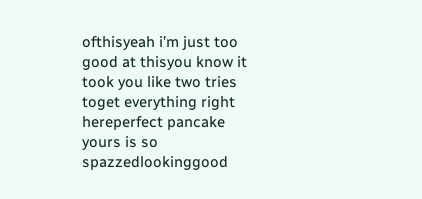ofthisyeah i’m just too good at thisyou know it took you like two tries toget everything right hereperfect pancake yours is so spazzedlookinggood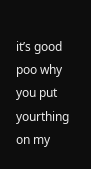it’s good poo why you put yourthing on my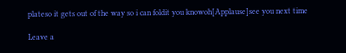plateso it gets out of the way so i can foldit you knowoh[Applause]see you next time

Leave a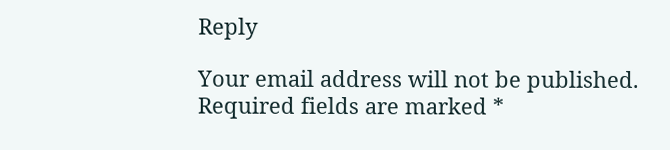Reply

Your email address will not be published. Required fields are marked *